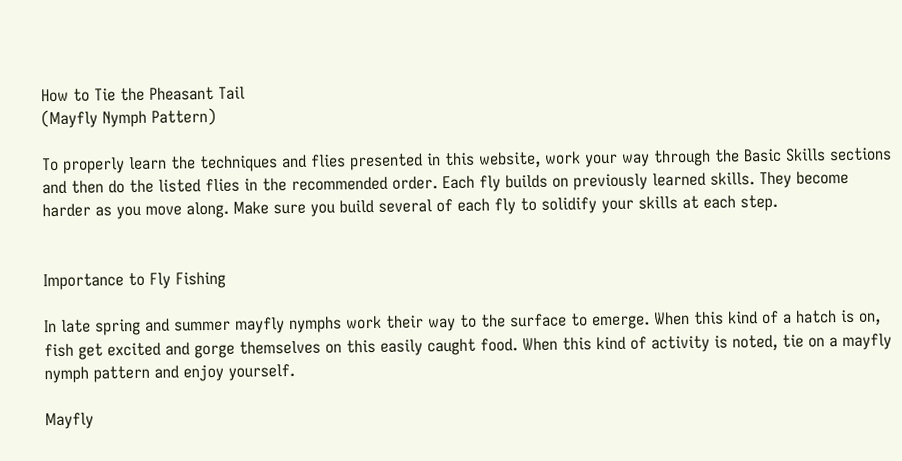How to Tie the Pheasant Tail
(Mayfly Nymph Pattern)

To properly learn the techniques and flies presented in this website, work your way through the Basic Skills sections and then do the listed flies in the recommended order. Each fly builds on previously learned skills. They become harder as you move along. Make sure you build several of each fly to solidify your skills at each step.


Importance to Fly Fishing

In late spring and summer mayfly nymphs work their way to the surface to emerge. When this kind of a hatch is on, fish get excited and gorge themselves on this easily caught food. When this kind of activity is noted, tie on a mayfly nymph pattern and enjoy yourself.

Mayfly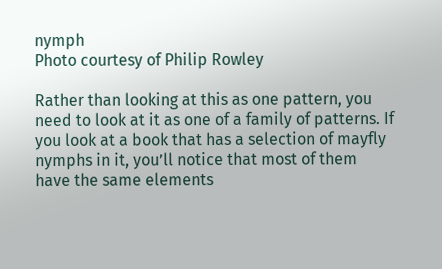nymph
Photo courtesy of Philip Rowley

Rather than looking at this as one pattern, you need to look at it as one of a family of patterns. If you look at a book that has a selection of mayfly nymphs in it, you’ll notice that most of them have the same elements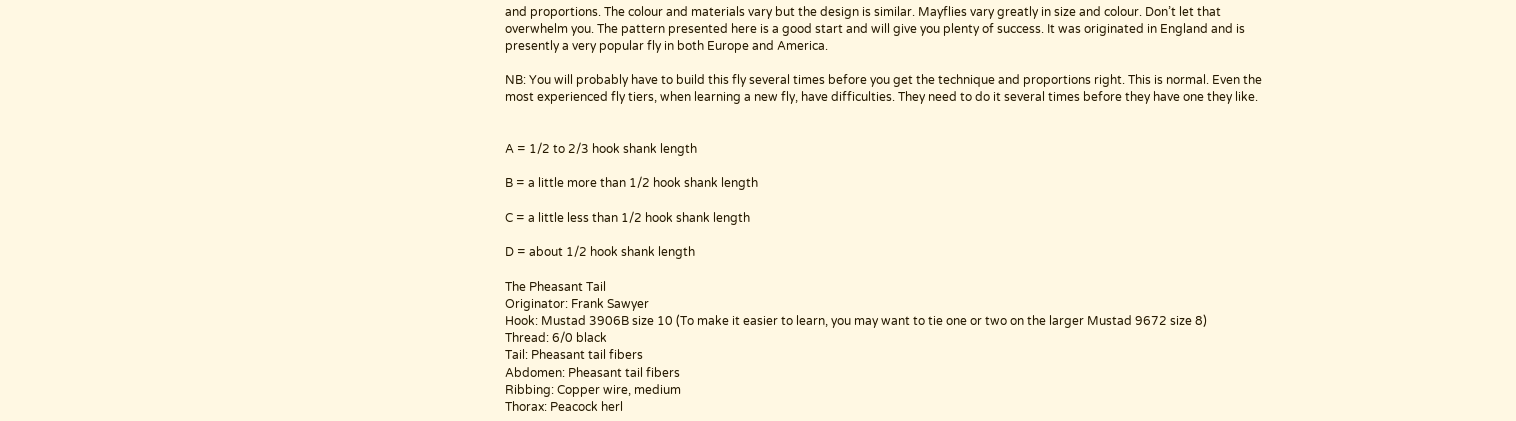and proportions. The colour and materials vary but the design is similar. Mayflies vary greatly in size and colour. Don’t let that overwhelm you. The pattern presented here is a good start and will give you plenty of success. It was originated in England and is presently a very popular fly in both Europe and America.

NB: You will probably have to build this fly several times before you get the technique and proportions right. This is normal. Even the most experienced fly tiers, when learning a new fly, have difficulties. They need to do it several times before they have one they like.


A = 1/2 to 2/3 hook shank length

B = a little more than 1/2 hook shank length

C = a little less than 1/2 hook shank length

D = about 1/2 hook shank length

The Pheasant Tail
Originator: Frank Sawyer
Hook: Mustad 3906B size 10 (To make it easier to learn, you may want to tie one or two on the larger Mustad 9672 size 8)
Thread: 6/0 black
Tail: Pheasant tail fibers
Abdomen: Pheasant tail fibers
Ribbing: Copper wire, medium
Thorax: Peacock herl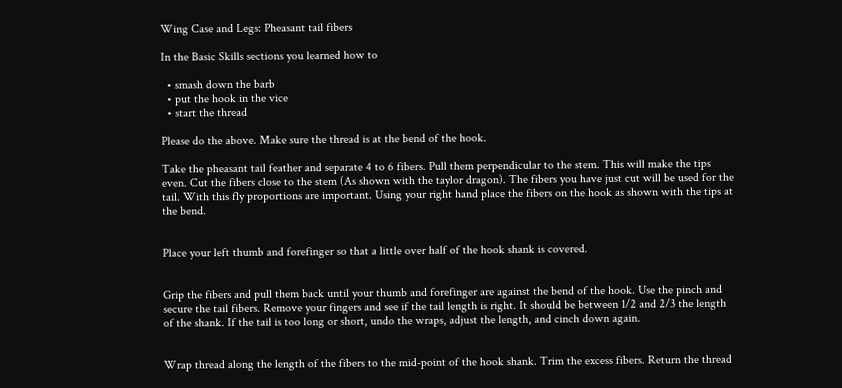Wing Case and Legs: Pheasant tail fibers

In the Basic Skills sections you learned how to

  • smash down the barb
  • put the hook in the vice
  • start the thread

Please do the above. Make sure the thread is at the bend of the hook.

Take the pheasant tail feather and separate 4 to 6 fibers. Pull them perpendicular to the stem. This will make the tips even. Cut the fibers close to the stem (As shown with the taylor dragon). The fibers you have just cut will be used for the tail. With this fly proportions are important. Using your right hand place the fibers on the hook as shown with the tips at the bend.


Place your left thumb and forefinger so that a little over half of the hook shank is covered.


Grip the fibers and pull them back until your thumb and forefinger are against the bend of the hook. Use the pinch and secure the tail fibers. Remove your fingers and see if the tail length is right. It should be between 1/2 and 2/3 the length of the shank. If the tail is too long or short, undo the wraps, adjust the length, and cinch down again.


Wrap thread along the length of the fibers to the mid-point of the hook shank. Trim the excess fibers. Return the thread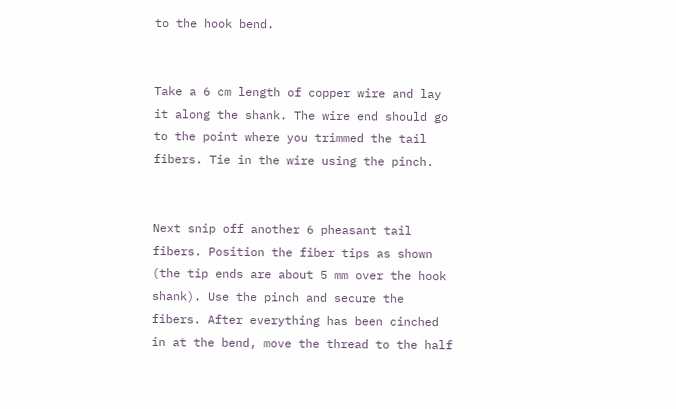to the hook bend.


Take a 6 cm length of copper wire and lay it along the shank. The wire end should go to the point where you trimmed the tail fibers. Tie in the wire using the pinch.


Next snip off another 6 pheasant tail fibers. Position the fiber tips as shown (the tip ends are about 5 mm over the hook shank). Use the pinch and secure the fibers. After everything has been cinched in at the bend, move the thread to the half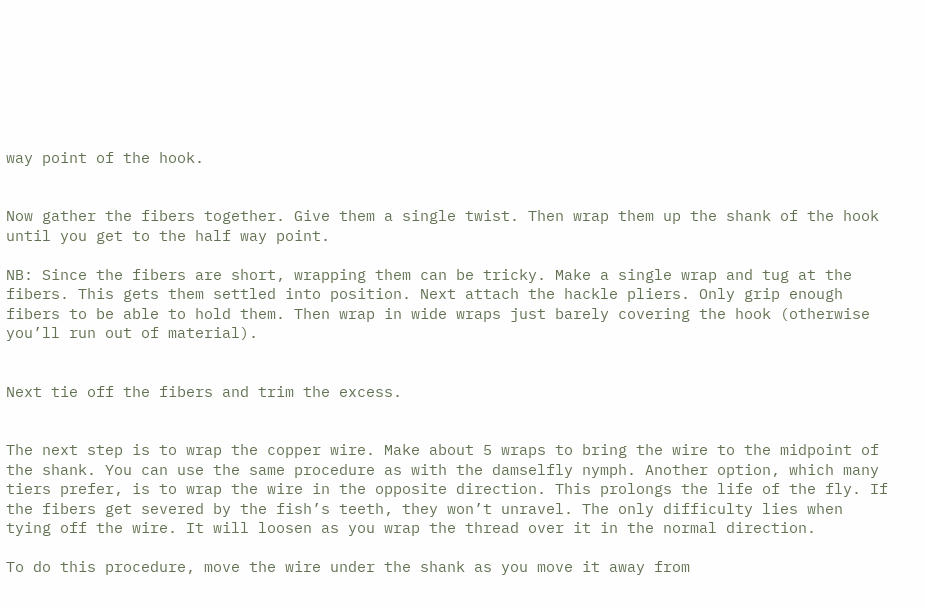way point of the hook.


Now gather the fibers together. Give them a single twist. Then wrap them up the shank of the hook until you get to the half way point.

NB: Since the fibers are short, wrapping them can be tricky. Make a single wrap and tug at the fibers. This gets them settled into position. Next attach the hackle pliers. Only grip enough fibers to be able to hold them. Then wrap in wide wraps just barely covering the hook (otherwise you’ll run out of material).


Next tie off the fibers and trim the excess.


The next step is to wrap the copper wire. Make about 5 wraps to bring the wire to the midpoint of the shank. You can use the same procedure as with the damselfly nymph. Another option, which many tiers prefer, is to wrap the wire in the opposite direction. This prolongs the life of the fly. If the fibers get severed by the fish’s teeth, they won’t unravel. The only difficulty lies when tying off the wire. It will loosen as you wrap the thread over it in the normal direction.

To do this procedure, move the wire under the shank as you move it away from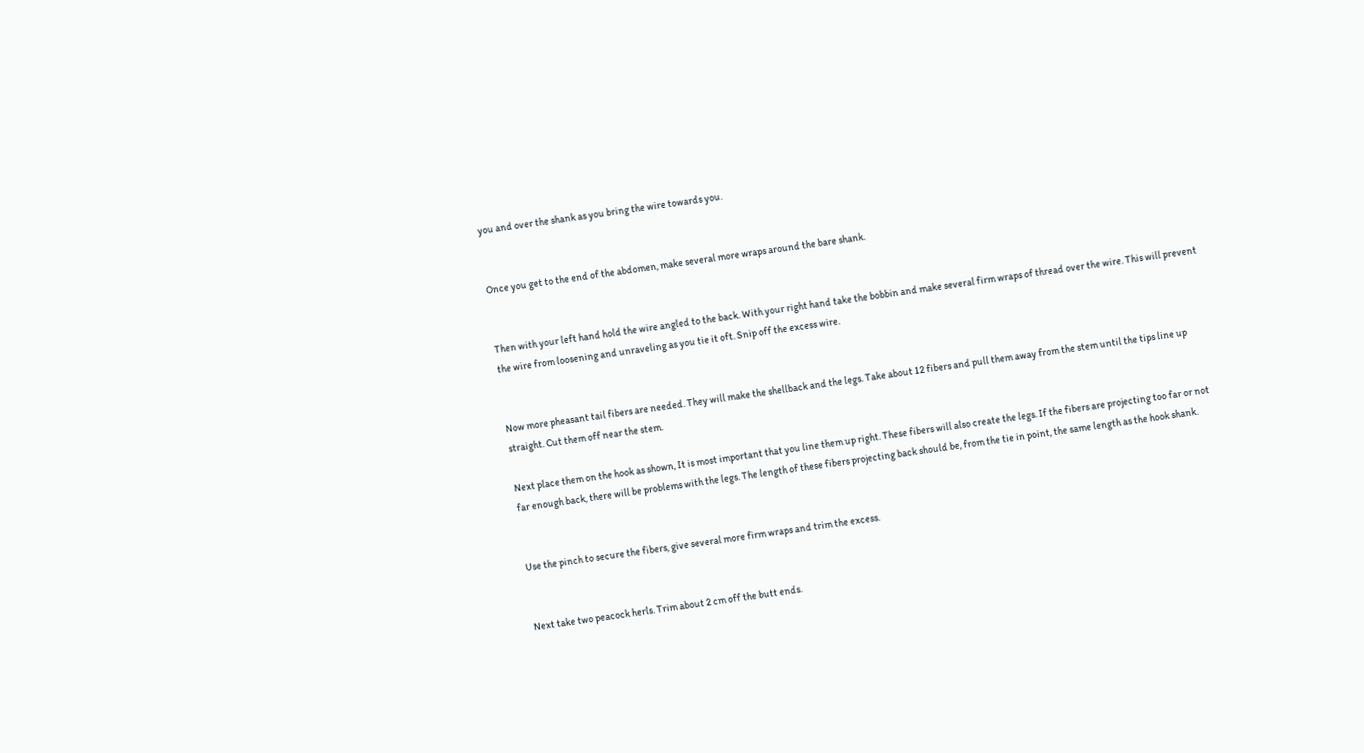you and over the shank as you bring the wire towards you.


Once you get to the end of the abdomen, make several more wraps around the bare shank.


Then with your left hand hold the wire angled to the back. With your right hand take the bobbin and make several firm wraps of thread over the wire. This will prevent the wire from loosening and unraveling as you tie it oft. Snip off the excess wire.


Now more pheasant tail fibers are needed. They will make the shellback and the legs. Take about 12 fibers and pull them away from the stem until the tips line up straight. Cut them off near the stem.

Next place them on the hook as shown, It is most important that you line them up right. These fibers will also create the legs. If the fibers are projecting too far or not far enough back, there will be problems with the legs. The length of these fibers projecting back should be, from the tie in point, the same length as the hook shank.


Use the pinch to secure the fibers, give several more firm wraps and trim the excess.


Next take two peacock herls. Trim about 2 cm off the butt ends.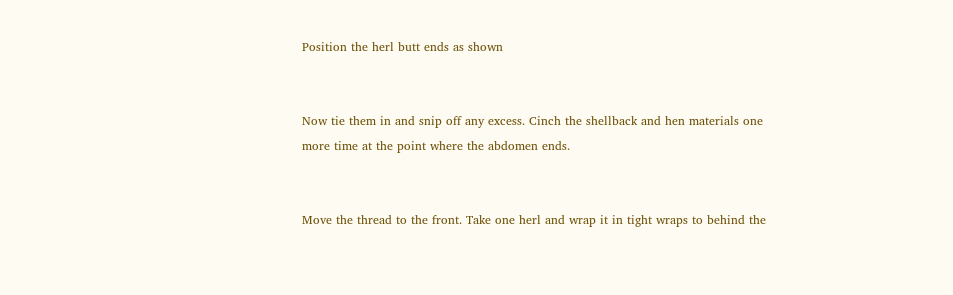Position the herl butt ends as shown


Now tie them in and snip off any excess. Cinch the shellback and hen materials one more time at the point where the abdomen ends.


Move the thread to the front. Take one herl and wrap it in tight wraps to behind the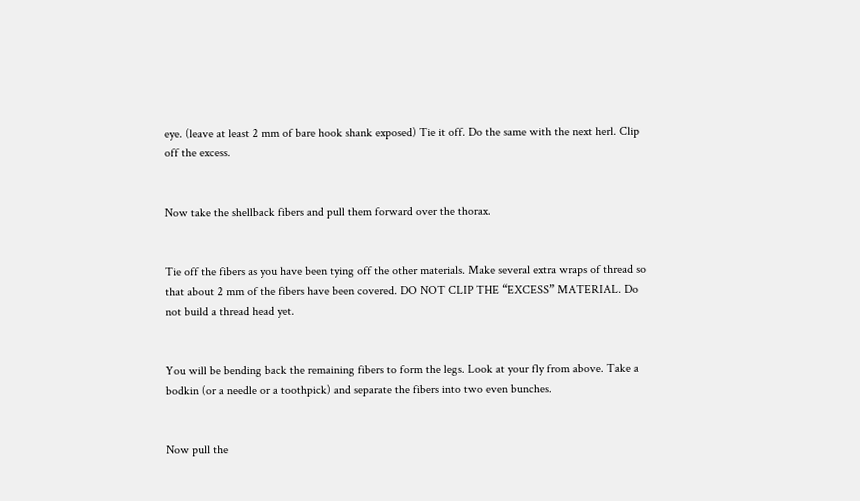eye. (leave at least 2 mm of bare hook shank exposed) Tie it off. Do the same with the next herl. Clip off the excess.


Now take the shellback fibers and pull them forward over the thorax.


Tie off the fibers as you have been tying off the other materials. Make several extra wraps of thread so that about 2 mm of the fibers have been covered. DO NOT CLIP THE “EXCESS” MATERIAL. Do not build a thread head yet.


You will be bending back the remaining fibers to form the legs. Look at your fly from above. Take a bodkin (or a needle or a toothpick) and separate the fibers into two even bunches.


Now pull the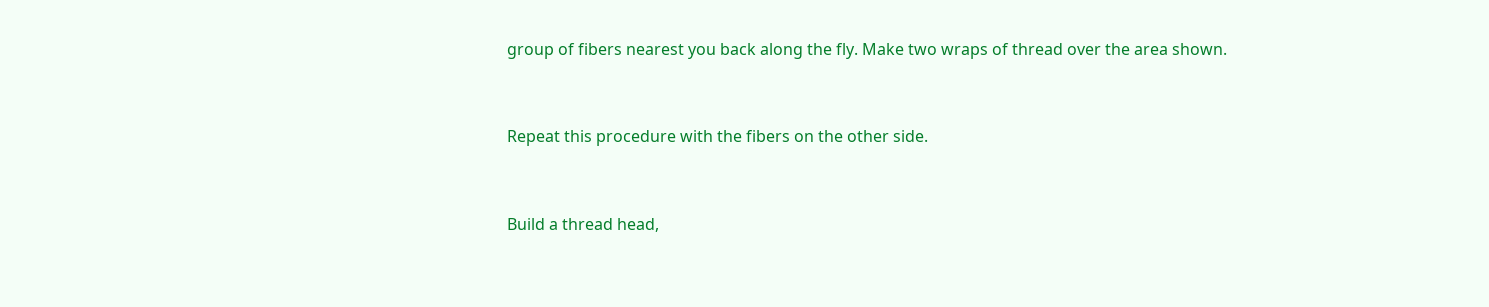group of fibers nearest you back along the fly. Make two wraps of thread over the area shown.


Repeat this procedure with the fibers on the other side.


Build a thread head,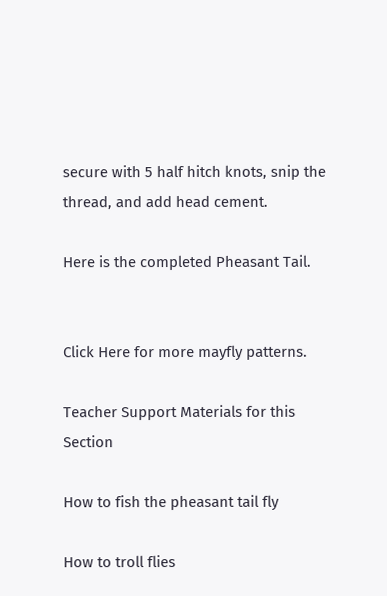secure with 5 half hitch knots, snip the thread, and add head cement.

Here is the completed Pheasant Tail.


Click Here for more mayfly patterns.

Teacher Support Materials for this Section

How to fish the pheasant tail fly

How to troll flies